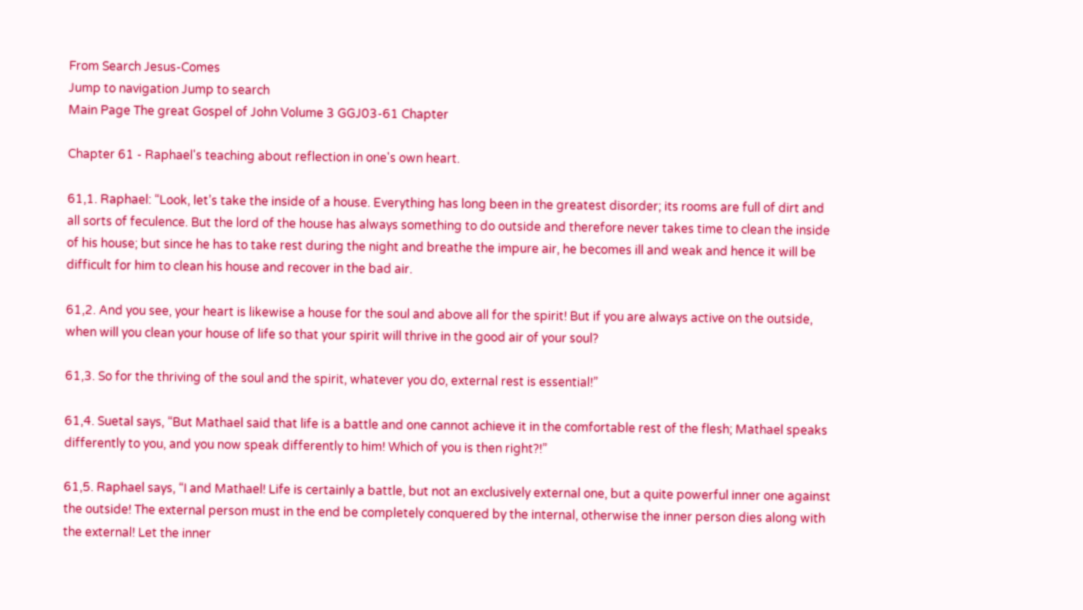From Search Jesus-Comes
Jump to navigation Jump to search
Main Page The great Gospel of John Volume 3 GGJ03-61 Chapter

Chapter 61 - Raphael's teaching about reflection in one's own heart.

61,1. Raphael: “Look, let’s take the inside of a house. Everything has long been in the greatest disorder; its rooms are full of dirt and all sorts of feculence. But the lord of the house has always something to do outside and therefore never takes time to clean the inside of his house; but since he has to take rest during the night and breathe the impure air, he becomes ill and weak and hence it will be difficult for him to clean his house and recover in the bad air.

61,2. And you see, your heart is likewise a house for the soul and above all for the spirit! But if you are always active on the outside, when will you clean your house of life so that your spirit will thrive in the good air of your soul?

61,3. So for the thriving of the soul and the spirit, whatever you do, external rest is essential!”

61,4. Suetal says, “But Mathael said that life is a battle and one cannot achieve it in the comfortable rest of the flesh; Mathael speaks differently to you, and you now speak differently to him! Which of you is then right?!”

61,5. Raphael says, “I and Mathael! Life is certainly a battle, but not an exclusively external one, but a quite powerful inner one against the outside! The external person must in the end be completely conquered by the internal, otherwise the inner person dies along with the external! Let the inner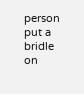person put a bridle on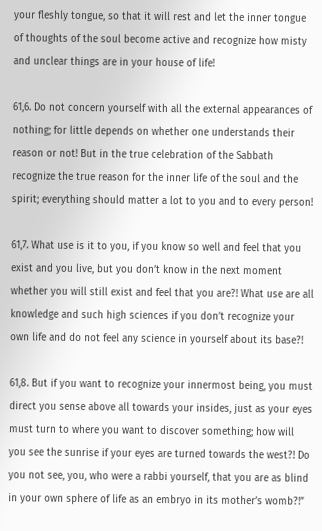your fleshly tongue, so that it will rest and let the inner tongue of thoughts of the soul become active and recognize how misty and unclear things are in your house of life!

61,6. Do not concern yourself with all the external appearances of nothing; for little depends on whether one understands their reason or not! But in the true celebration of the Sabbath recognize the true reason for the inner life of the soul and the spirit; everything should matter a lot to you and to every person!

61,7. What use is it to you, if you know so well and feel that you exist and you live, but you don’t know in the next moment whether you will still exist and feel that you are?! What use are all knowledge and such high sciences if you don’t recognize your own life and do not feel any science in yourself about its base?!

61,8. But if you want to recognize your innermost being, you must direct you sense above all towards your insides, just as your eyes must turn to where you want to discover something; how will you see the sunrise if your eyes are turned towards the west?! Do you not see, you, who were a rabbi yourself, that you are as blind in your own sphere of life as an embryo in its mother’s womb?!”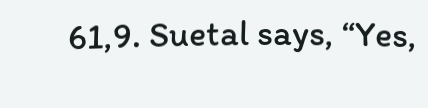61,9. Suetal says, “Yes,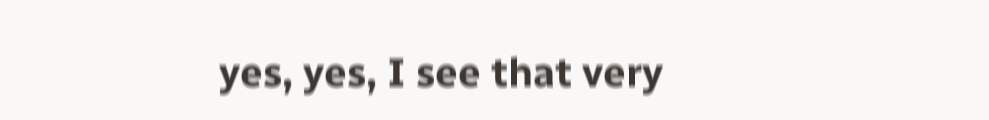yes, yes, I see that very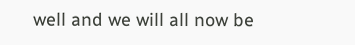well and we will all now be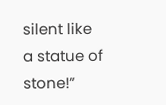silent like a statue of stone!”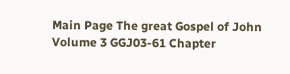Main Page The great Gospel of John Volume 3 GGJ03-61 Chapter